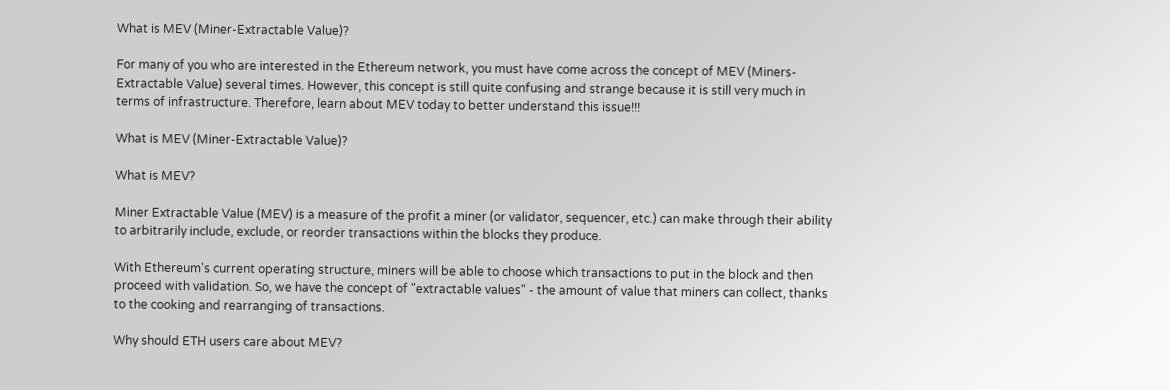What is MEV (Miner-Extractable Value)?

For many of you who are interested in the Ethereum network, you must have come across the concept of MEV (Miners-Extractable Value) several times. However, this concept is still quite confusing and strange because it is still very much in terms of infrastructure. Therefore, learn about MEV today to better understand this issue!!!

What is MEV (Miner-Extractable Value)?

What is MEV?

Miner Extractable Value (MEV) is a measure of the profit a miner (or validator, sequencer, etc.) can make through their ability to arbitrarily include, exclude, or reorder transactions within the blocks they produce.

With Ethereum's current operating structure, miners will be able to choose which transactions to put in the block and then proceed with validation. So, we have the concept of "extractable values" - the amount of value that miners can collect, thanks to the cooking and rearranging of transactions.

Why should ETH users care about MEV?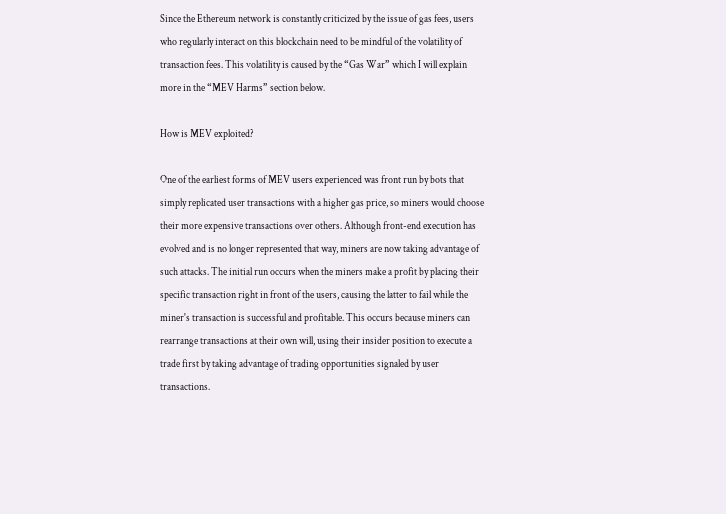Since the Ethereum network is constantly criticized by the issue of gas fees, users who regularly interact on this blockchain need to be mindful of the volatility of transaction fees. This volatility is caused by the “Gas War” which I will explain more in the “MEV Harms” section below.

How is MEV exploited?

One of the earliest forms of MEV users experienced was front run by bots that simply replicated user transactions with a higher gas price, so miners would choose their more expensive transactions over others. Although front-end execution has evolved and is no longer represented that way, miners are now taking advantage of such attacks. The initial run occurs when the miners make a profit by placing their specific transaction right in front of the users, causing the latter to fail while the miner's transaction is successful and profitable. This occurs because miners can rearrange transactions at their own will, using their insider position to execute a trade first by taking advantage of trading opportunities signaled by user transactions.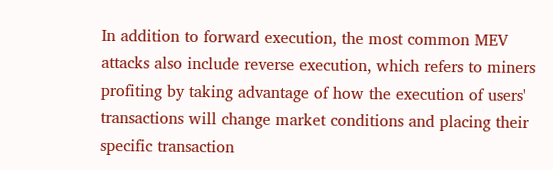In addition to forward execution, the most common MEV attacks also include reverse execution, which refers to miners profiting by taking advantage of how the execution of users' transactions will change market conditions and placing their specific transaction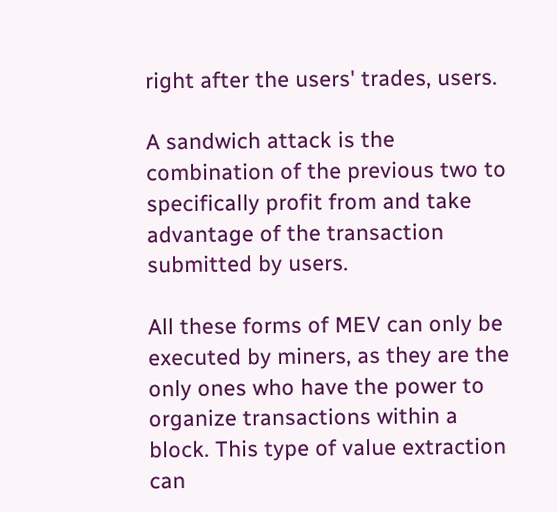right after the users' trades, users.

A sandwich attack is the combination of the previous two to specifically profit from and take advantage of the transaction submitted by users.

All these forms of MEV can only be executed by miners, as they are the only ones who have the power to organize transactions within a block. This type of value extraction can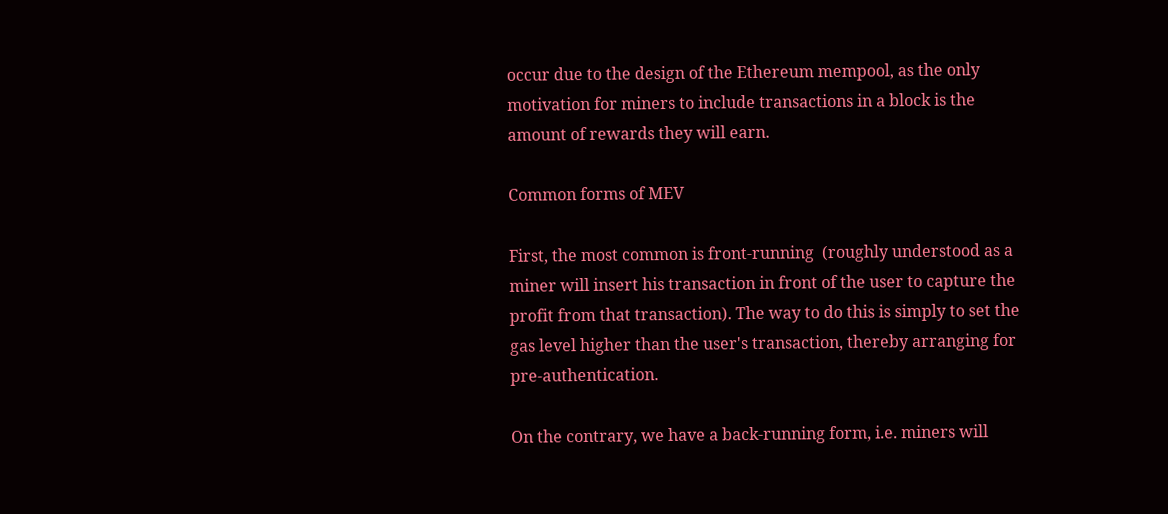occur due to the design of the Ethereum mempool, as the only motivation for miners to include transactions in a block is the amount of rewards they will earn.

Common forms of MEV

First, the most common is front-running  (roughly understood as a miner will insert his transaction in front of the user to capture the profit from that transaction). The way to do this is simply to set the gas level higher than the user's transaction, thereby arranging for pre-authentication.

On the contrary, we have a back-running form, i.e. miners will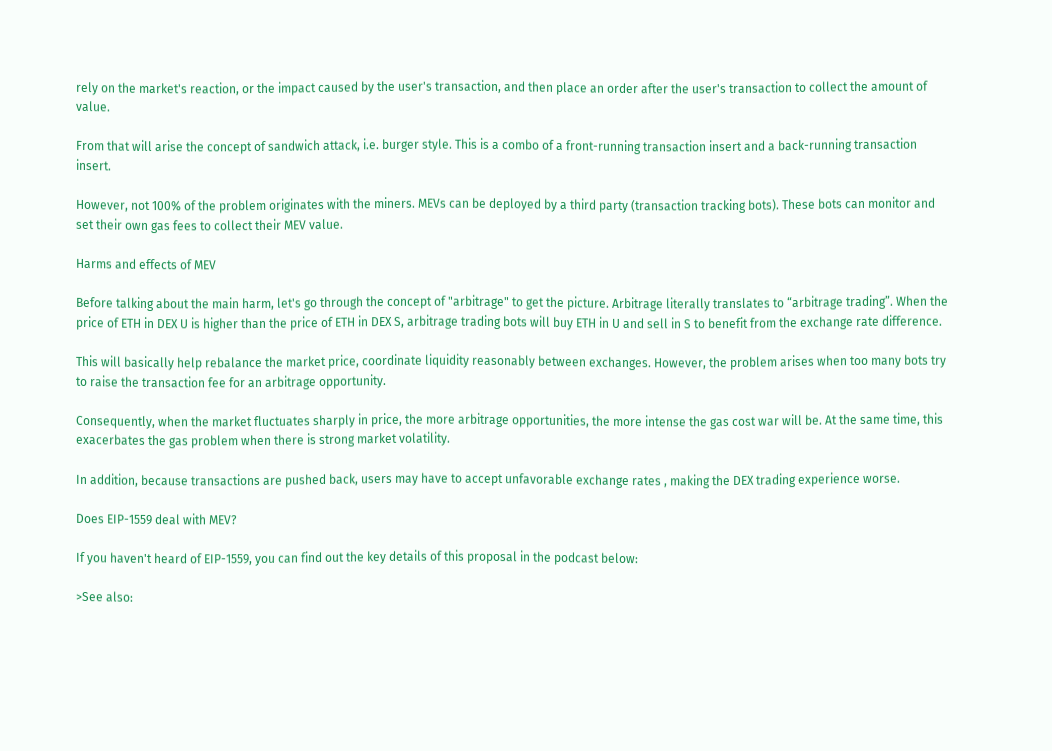rely on the market's reaction, or the impact caused by the user's transaction, and then place an order after the user's transaction to collect the amount of value.

From that will arise the concept of sandwich attack, i.e. burger style. This is a combo of a front-running transaction insert and a back-running transaction insert.

However, not 100% of the problem originates with the miners. MEVs can be deployed by a third party (transaction tracking bots). These bots can monitor and set their own gas fees to collect their MEV value.

Harms and effects of MEV

Before talking about the main harm, let's go through the concept of "arbitrage" to get the picture. Arbitrage literally translates to “arbitrage trading”. When the price of ETH in DEX U is higher than the price of ETH in DEX S, arbitrage trading bots will buy ETH in U and sell in S to benefit from the exchange rate difference.

This will basically help rebalance the market price, coordinate liquidity reasonably between exchanges. However, the problem arises when too many bots try to raise the transaction fee for an arbitrage opportunity.

Consequently, when the market fluctuates sharply in price, the more arbitrage opportunities, the more intense the gas cost war will be. At the same time, this exacerbates the gas problem when there is strong market volatility.

In addition, because transactions are pushed back, users may have to accept unfavorable exchange rates , making the DEX trading experience worse.

Does EIP-1559 deal with MEV?

If you haven't heard of EIP-1559, you can find out the key details of this proposal in the podcast below:

>See also: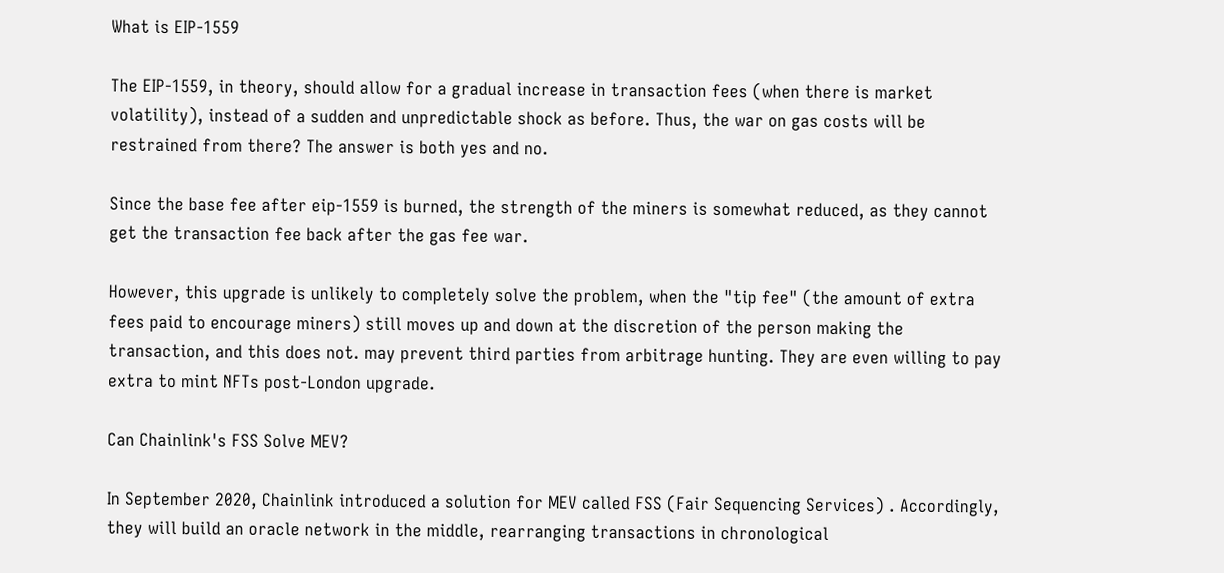What is EIP-1559

The EIP-1559, in theory, should allow for a gradual increase in transaction fees (when there is market volatility), instead of a sudden and unpredictable shock as before. Thus, the war on gas costs will be restrained from there? The answer is both yes and no.

Since the base fee after eip-1559 is burned, the strength of the miners is somewhat reduced, as they cannot get the transaction fee back after the gas fee war.

However, this upgrade is unlikely to completely solve the problem, when the "tip fee" (the amount of extra fees paid to encourage miners) still moves up and down at the discretion of the person making the transaction, and this does not. may prevent third parties from arbitrage hunting. They are even willing to pay extra to mint NFTs post-London upgrade.

Can Chainlink's FSS Solve MEV?

In September 2020, Chainlink introduced a solution for MEV called FSS (Fair Sequencing Services) . Accordingly, they will build an oracle network in the middle, rearranging transactions in chronological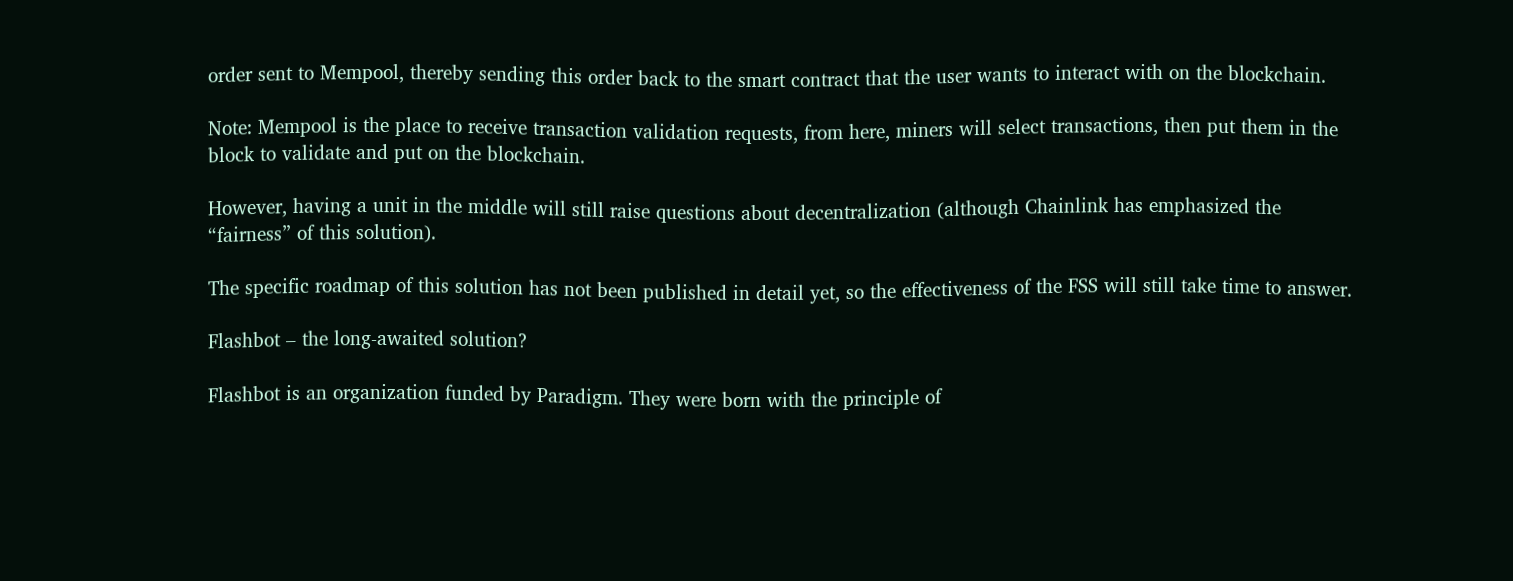order sent to Mempool, thereby sending this order back to the smart contract that the user wants to interact with on the blockchain.

Note: Mempool is the place to receive transaction validation requests, from here, miners will select transactions, then put them in the block to validate and put on the blockchain.

However, having a unit in the middle will still raise questions about decentralization (although Chainlink has emphasized the “fairness” of this solution).

The specific roadmap of this solution has not been published in detail yet, so the effectiveness of the FSS will still take time to answer.

Flashbot – the long-awaited solution?

Flashbot is an organization funded by Paradigm. They were born with the principle of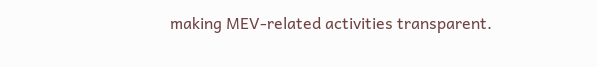making MEV-related activities transparent.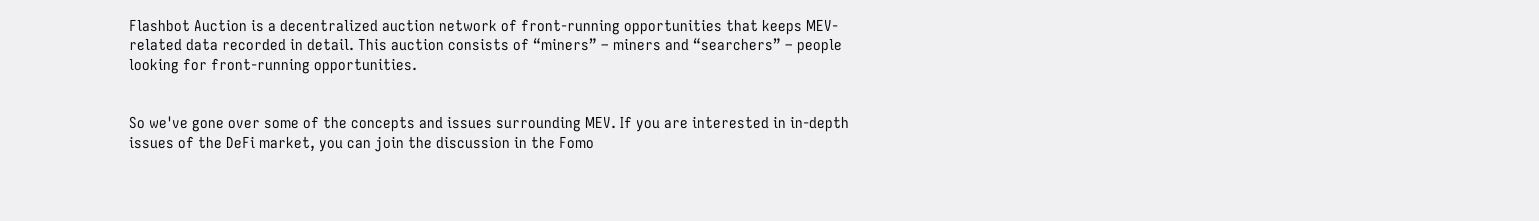Flashbot Auction is a decentralized auction network of front-running opportunities that keeps MEV-related data recorded in detail. This auction consists of “miners” – miners and “searchers” – people looking for front-running opportunities.


So we've gone over some of the concepts and issues surrounding MEV. If you are interested in in-depth issues of the DeFi market, you can join the discussion in the Fomo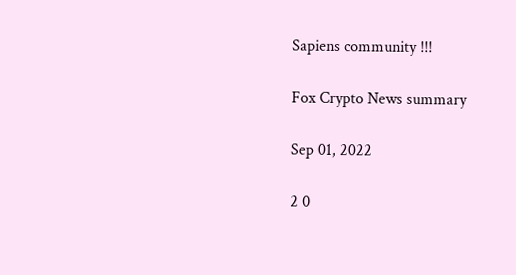Sapiens community !!!

Fox Crypto News summary

Sep 01, 2022

2 0